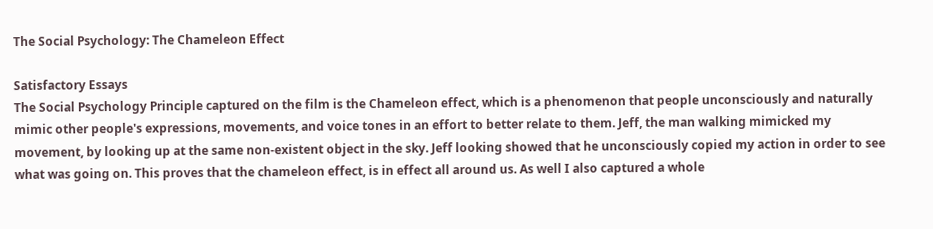The Social Psychology: The Chameleon Effect

Satisfactory Essays
The Social Psychology Principle captured on the film is the Chameleon effect, which is a phenomenon that people unconsciously and naturally mimic other people's expressions, movements, and voice tones in an effort to better relate to them. Jeff, the man walking mimicked my movement, by looking up at the same non-existent object in the sky. Jeff looking showed that he unconsciously copied my action in order to see what was going on. This proves that the chameleon effect, is in effect all around us. As well I also captured a whole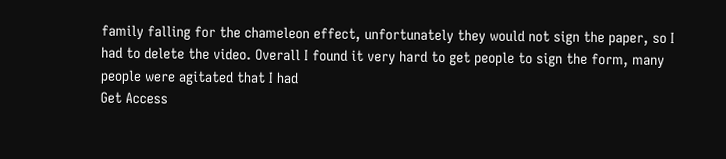family falling for the chameleon effect, unfortunately they would not sign the paper, so I had to delete the video. Overall I found it very hard to get people to sign the form, many people were agitated that I had
Get Access